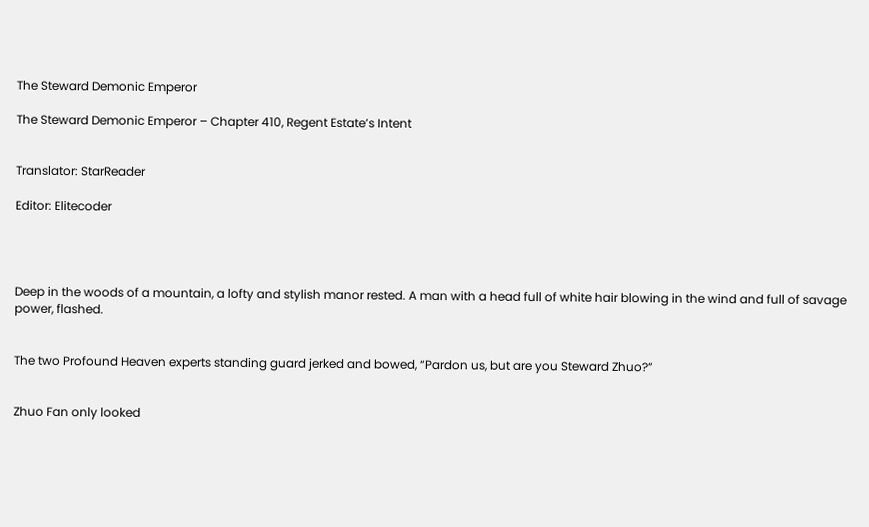The Steward Demonic Emperor

The Steward Demonic Emperor – Chapter 410, Regent Estate’s Intent


Translator: StarReader

Editor: Elitecoder




Deep in the woods of a mountain, a lofty and stylish manor rested. A man with a head full of white hair blowing in the wind and full of savage power, flashed.


The two Profound Heaven experts standing guard jerked and bowed, “Pardon us, but are you Steward Zhuo?”


Zhuo Fan only looked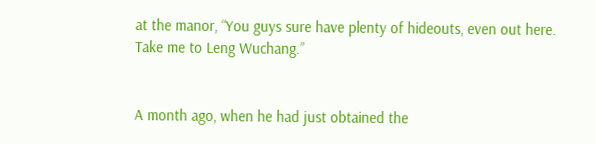at the manor, “You guys sure have plenty of hideouts, even out here. Take me to Leng Wuchang.”


A month ago, when he had just obtained the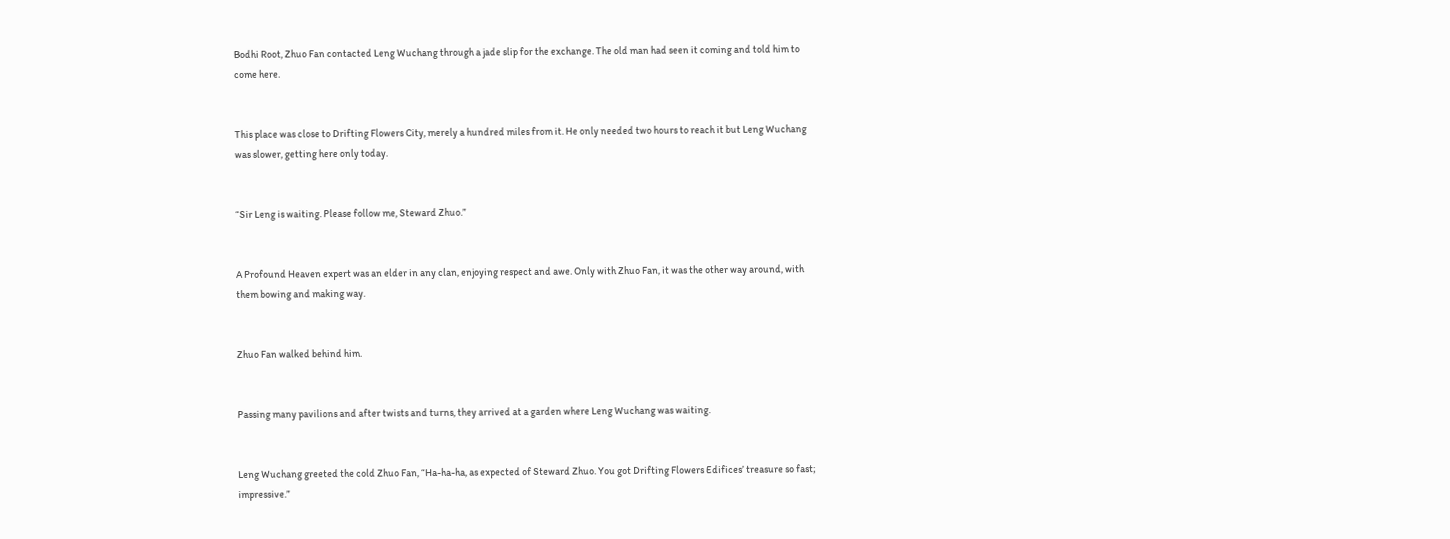Bodhi Root, Zhuo Fan contacted Leng Wuchang through a jade slip for the exchange. The old man had seen it coming and told him to come here.


This place was close to Drifting Flowers City, merely a hundred miles from it. He only needed two hours to reach it but Leng Wuchang was slower, getting here only today.


“Sir Leng is waiting. Please follow me, Steward Zhuo.”


A Profound Heaven expert was an elder in any clan, enjoying respect and awe. Only with Zhuo Fan, it was the other way around, with them bowing and making way.


Zhuo Fan walked behind him.


Passing many pavilions and after twists and turns, they arrived at a garden where Leng Wuchang was waiting.


Leng Wuchang greeted the cold Zhuo Fan, “Ha-ha-ha, as expected of Steward Zhuo. You got Drifting Flowers Edifices’ treasure so fast; impressive.”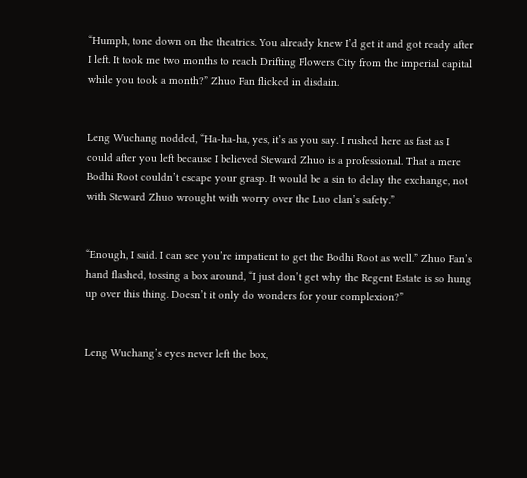“Humph, tone down on the theatrics. You already knew I’d get it and got ready after I left. It took me two months to reach Drifting Flowers City from the imperial capital while you took a month?” Zhuo Fan flicked in disdain.


Leng Wuchang nodded, “Ha-ha-ha, yes, it’s as you say. I rushed here as fast as I could after you left because I believed Steward Zhuo is a professional. That a mere Bodhi Root couldn’t escape your grasp. It would be a sin to delay the exchange, not with Steward Zhuo wrought with worry over the Luo clan’s safety.”


“Enough, I said. I can see you’re impatient to get the Bodhi Root as well.” Zhuo Fan’s hand flashed, tossing a box around, “I just don’t get why the Regent Estate is so hung up over this thing. Doesn’t it only do wonders for your complexion?”


Leng Wuchang’s eyes never left the box,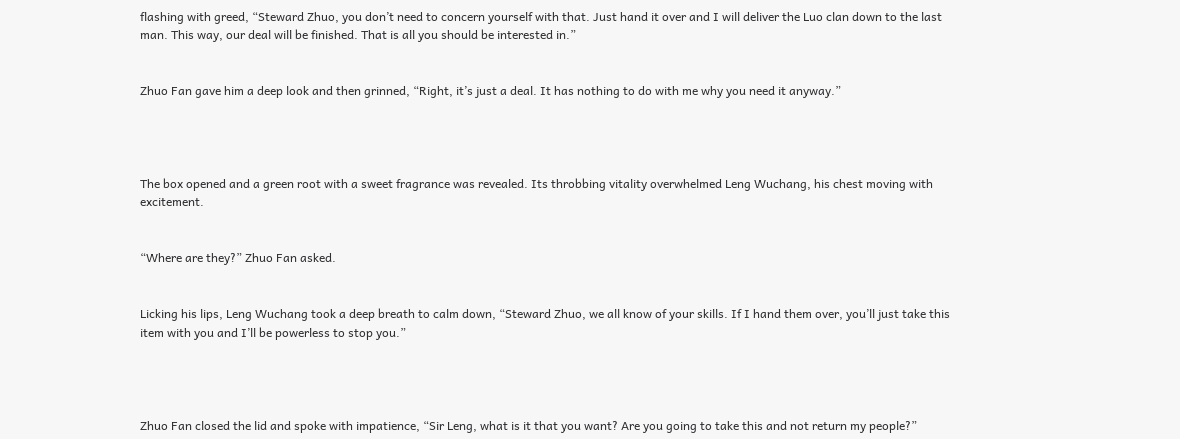flashing with greed, “Steward Zhuo, you don’t need to concern yourself with that. Just hand it over and I will deliver the Luo clan down to the last man. This way, our deal will be finished. That is all you should be interested in.”


Zhuo Fan gave him a deep look and then grinned, “Right, it’s just a deal. It has nothing to do with me why you need it anyway.”




The box opened and a green root with a sweet fragrance was revealed. Its throbbing vitality overwhelmed Leng Wuchang, his chest moving with excitement.


“Where are they?” Zhuo Fan asked.


Licking his lips, Leng Wuchang took a deep breath to calm down, “Steward Zhuo, we all know of your skills. If I hand them over, you’ll just take this item with you and I’ll be powerless to stop you.”




Zhuo Fan closed the lid and spoke with impatience, “Sir Leng, what is it that you want? Are you going to take this and not return my people?”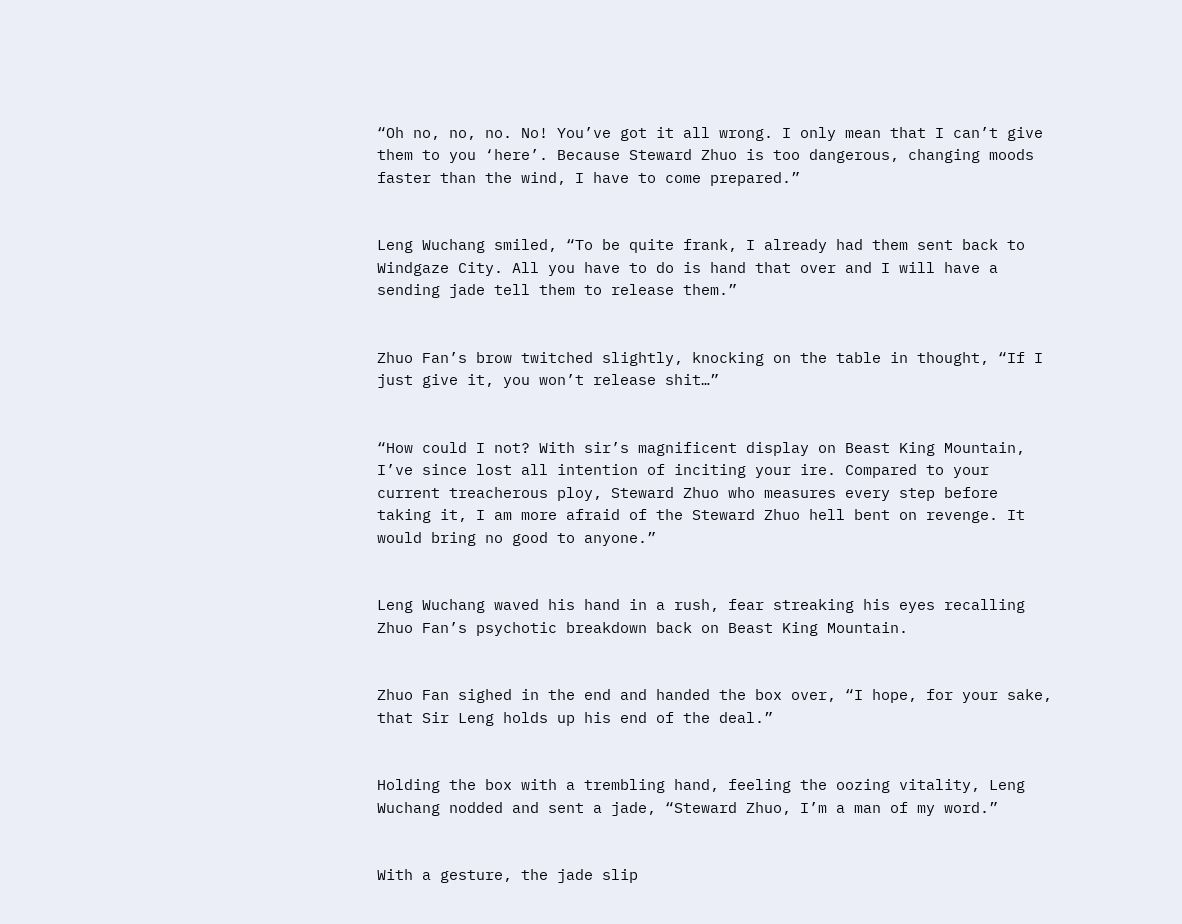“Oh no, no, no. No! You’ve got it all wrong. I only mean that I can’t give them to you ‘here’. Because Steward Zhuo is too dangerous, changing moods faster than the wind, I have to come prepared.”


Leng Wuchang smiled, “To be quite frank, I already had them sent back to Windgaze City. All you have to do is hand that over and I will have a sending jade tell them to release them.”


Zhuo Fan’s brow twitched slightly, knocking on the table in thought, “If I just give it, you won’t release shit…”


“How could I not? With sir’s magnificent display on Beast King Mountain, I’ve since lost all intention of inciting your ire. Compared to your current treacherous ploy, Steward Zhuo who measures every step before taking it, I am more afraid of the Steward Zhuo hell bent on revenge. It would bring no good to anyone.”


Leng Wuchang waved his hand in a rush, fear streaking his eyes recalling Zhuo Fan’s psychotic breakdown back on Beast King Mountain.


Zhuo Fan sighed in the end and handed the box over, “I hope, for your sake, that Sir Leng holds up his end of the deal.”


Holding the box with a trembling hand, feeling the oozing vitality, Leng Wuchang nodded and sent a jade, “Steward Zhuo, I’m a man of my word.”


With a gesture, the jade slip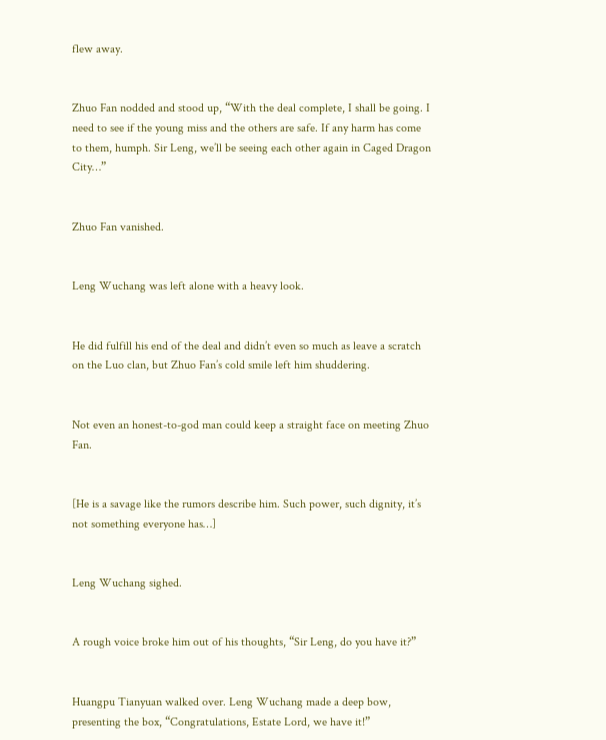flew away.


Zhuo Fan nodded and stood up, “With the deal complete, I shall be going. I need to see if the young miss and the others are safe. If any harm has come to them, humph. Sir Leng, we’ll be seeing each other again in Caged Dragon City…”


Zhuo Fan vanished.


Leng Wuchang was left alone with a heavy look.


He did fulfill his end of the deal and didn’t even so much as leave a scratch on the Luo clan, but Zhuo Fan’s cold smile left him shuddering.


Not even an honest-to-god man could keep a straight face on meeting Zhuo Fan.


[He is a savage like the rumors describe him. Such power, such dignity, it’s not something everyone has…]


Leng Wuchang sighed.


A rough voice broke him out of his thoughts, “Sir Leng, do you have it?”


Huangpu Tianyuan walked over. Leng Wuchang made a deep bow, presenting the box, “Congratulations, Estate Lord, we have it!”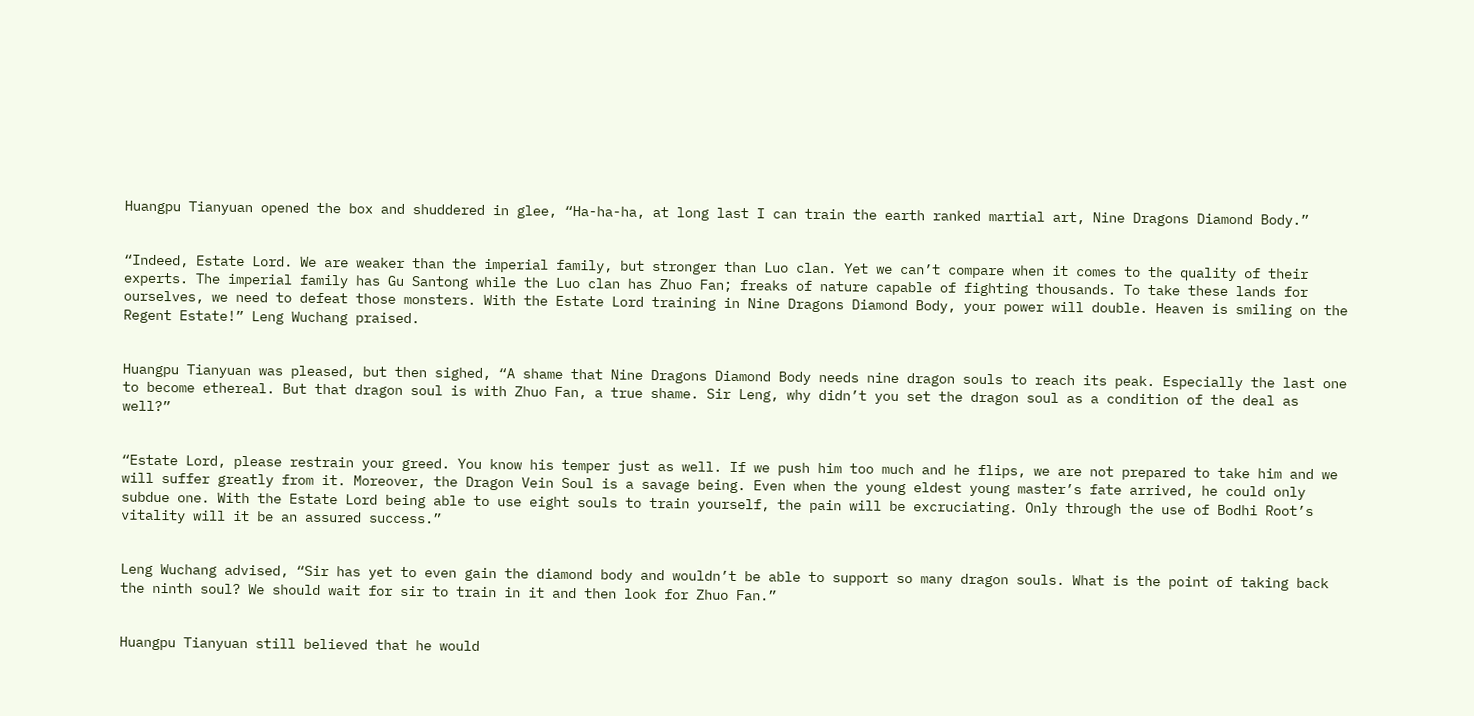Huangpu Tianyuan opened the box and shuddered in glee, “Ha-ha-ha, at long last I can train the earth ranked martial art, Nine Dragons Diamond Body.”


“Indeed, Estate Lord. We are weaker than the imperial family, but stronger than Luo clan. Yet we can’t compare when it comes to the quality of their experts. The imperial family has Gu Santong while the Luo clan has Zhuo Fan; freaks of nature capable of fighting thousands. To take these lands for ourselves, we need to defeat those monsters. With the Estate Lord training in Nine Dragons Diamond Body, your power will double. Heaven is smiling on the Regent Estate!” Leng Wuchang praised.


Huangpu Tianyuan was pleased, but then sighed, “A shame that Nine Dragons Diamond Body needs nine dragon souls to reach its peak. Especially the last one to become ethereal. But that dragon soul is with Zhuo Fan, a true shame. Sir Leng, why didn’t you set the dragon soul as a condition of the deal as well?”


“Estate Lord, please restrain your greed. You know his temper just as well. If we push him too much and he flips, we are not prepared to take him and we will suffer greatly from it. Moreover, the Dragon Vein Soul is a savage being. Even when the young eldest young master’s fate arrived, he could only subdue one. With the Estate Lord being able to use eight souls to train yourself, the pain will be excruciating. Only through the use of Bodhi Root’s vitality will it be an assured success.”


Leng Wuchang advised, “Sir has yet to even gain the diamond body and wouldn’t be able to support so many dragon souls. What is the point of taking back the ninth soul? We should wait for sir to train in it and then look for Zhuo Fan.”


Huangpu Tianyuan still believed that he would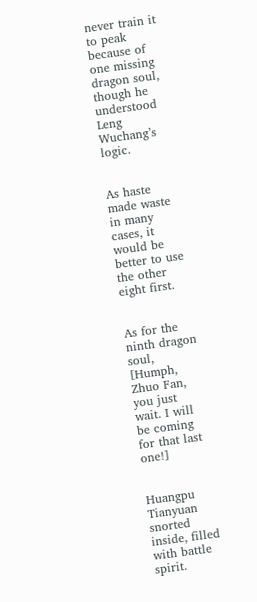never train it to peak because of one missing dragon soul, though he understood Leng Wuchang’s logic.


As haste made waste in many cases, it would be better to use the other eight first.


As for the ninth dragon soul, [Humph, Zhuo Fan, you just wait. I will be coming for that last one!]


Huangpu Tianyuan snorted inside, filled with battle spirit.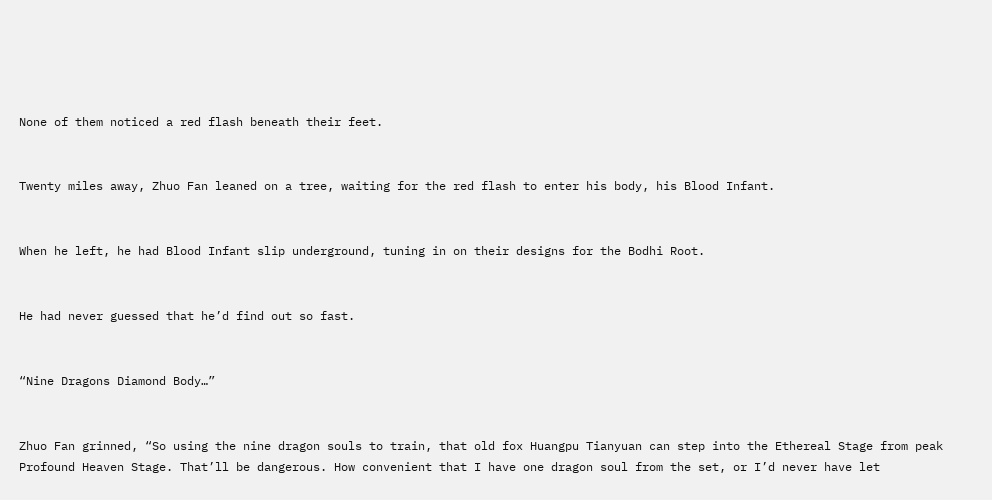None of them noticed a red flash beneath their feet.


Twenty miles away, Zhuo Fan leaned on a tree, waiting for the red flash to enter his body, his Blood Infant.


When he left, he had Blood Infant slip underground, tuning in on their designs for the Bodhi Root.


He had never guessed that he’d find out so fast.


“Nine Dragons Diamond Body…”


Zhuo Fan grinned, “So using the nine dragon souls to train, that old fox Huangpu Tianyuan can step into the Ethereal Stage from peak Profound Heaven Stage. That’ll be dangerous. How convenient that I have one dragon soul from the set, or I’d never have let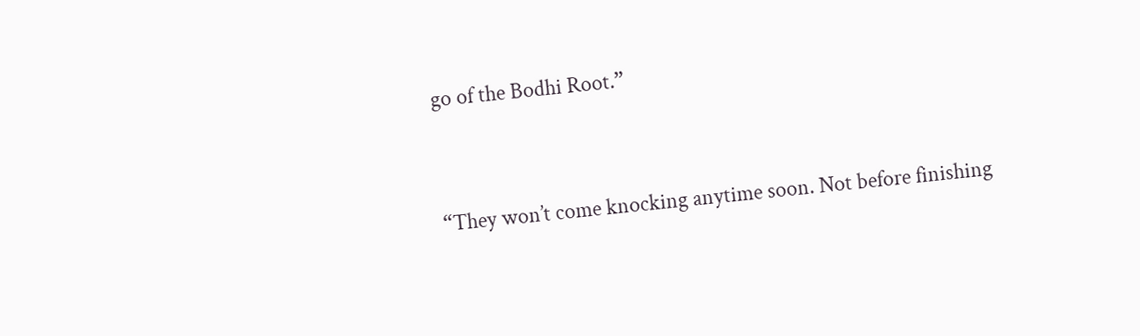go of the Bodhi Root.”


“They won’t come knocking anytime soon. Not before finishing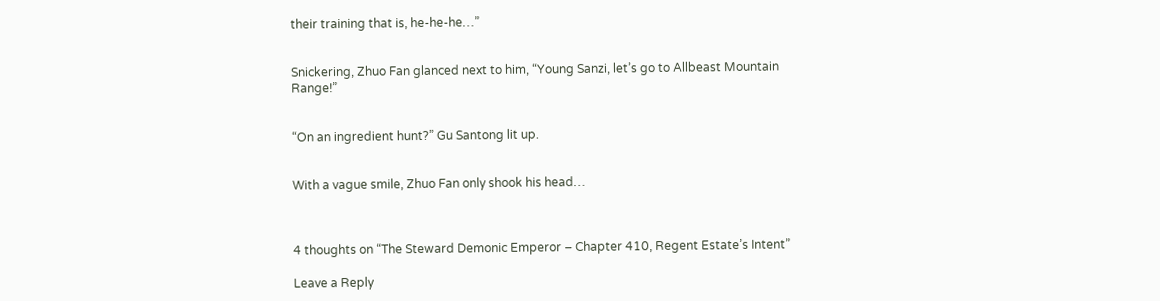their training that is, he-he-he…”


Snickering, Zhuo Fan glanced next to him, “Young Sanzi, let’s go to Allbeast Mountain Range!”


“On an ingredient hunt?” Gu Santong lit up.


With a vague smile, Zhuo Fan only shook his head…



4 thoughts on “The Steward Demonic Emperor – Chapter 410, Regent Estate’s Intent”

Leave a Reply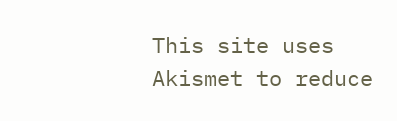This site uses Akismet to reduce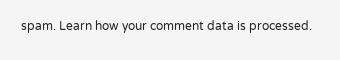spam. Learn how your comment data is processed.